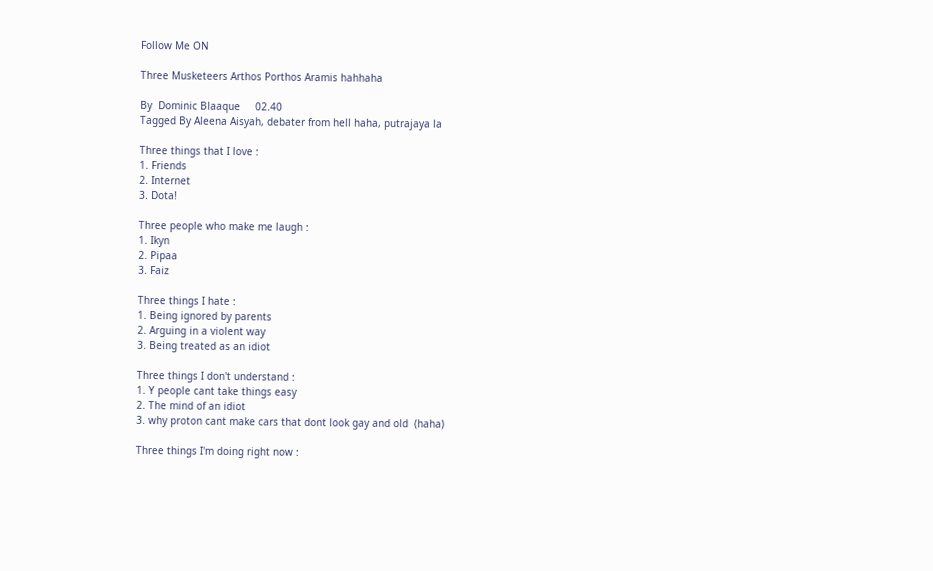Follow Me ON

Three Musketeers Arthos Porthos Aramis hahhaha

By  Dominic Blaaque     02.40
Tagged By Aleena Aisyah, debater from hell haha, putrajaya la

Three things that I love :
1. Friends
2. Internet
3. Dota!

Three people who make me laugh :
1. Ikyn
2. Pipaa
3. Faiz

Three things I hate :
1. Being ignored by parents
2. Arguing in a violent way
3. Being treated as an idiot

Three things I don't understand :
1. Y people cant take things easy
2. The mind of an idiot
3. why proton cant make cars that dont look gay and old  (haha)

Three things I'm doing right now :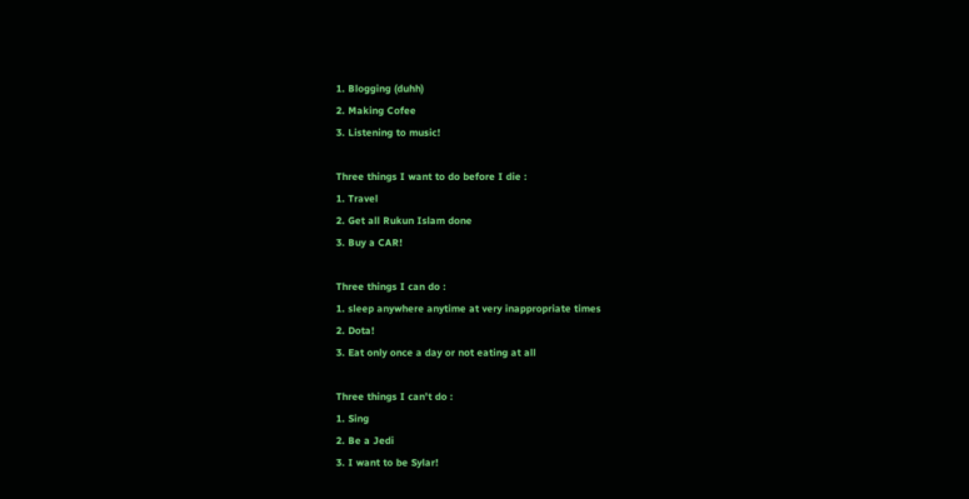1. Blogging (duhh)
2. Making Cofee
3. Listening to music!

Three things I want to do before I die :
1. Travel
2. Get all Rukun Islam done
3. Buy a CAR!

Three things I can do :
1. sleep anywhere anytime at very inappropriate times
2. Dota!
3. Eat only once a day or not eating at all

Three things I can't do :
1. Sing
2. Be a Jedi
3. I want to be Sylar!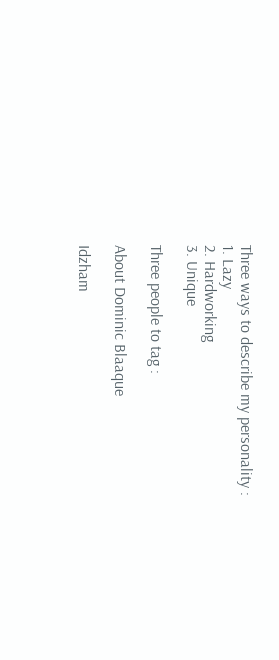Three ways to describe my personality :
1. Lazy
2. Hardworking
3. Unique

Three people to tag :

About Dominic Blaaque

Idzham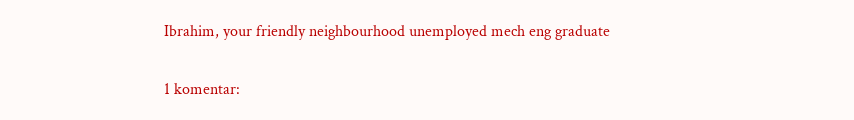Ibrahim, your friendly neighbourhood unemployed mech eng graduate

1 komentar: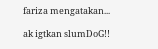fariza mengatakan...

ak igtkan slumDoG!!